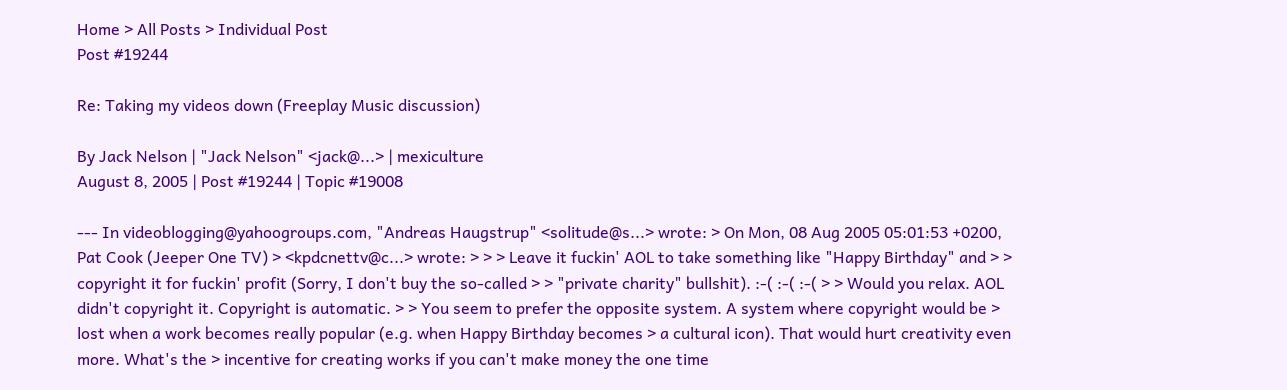Home > All Posts > Individual Post
Post #19244

Re: Taking my videos down (Freeplay Music discussion)

By Jack Nelson | "Jack Nelson" <jack@...> | mexiculture
August 8, 2005 | Post #19244 | Topic #19008

--- In videoblogging@yahoogroups.com, "Andreas Haugstrup" <solitude@s...> wrote: > On Mon, 08 Aug 2005 05:01:53 +0200, Pat Cook (Jeeper One TV) > <kpdcnettv@c...> wrote: > > > Leave it fuckin' AOL to take something like "Happy Birthday" and > > copyright it for fuckin' profit (Sorry, I don't buy the so-called > > "private charity" bullshit). :-( :-( :-( > > Would you relax. AOL didn't copyright it. Copyright is automatic. > > You seem to prefer the opposite system. A system where copyright would be > lost when a work becomes really popular (e.g. when Happy Birthday becomes > a cultural icon). That would hurt creativity even more. What's the > incentive for creating works if you can't make money the one time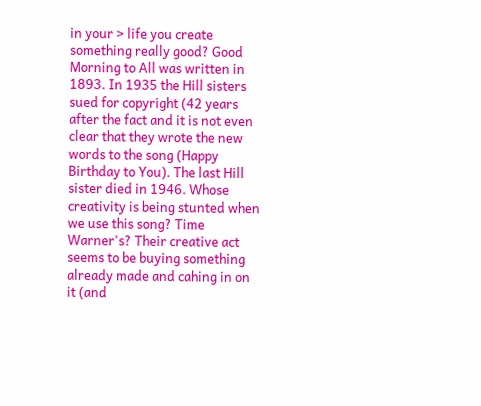in your > life you create something really good? Good Morning to All was written in 1893. In 1935 the Hill sisters sued for copyright (42 years after the fact and it is not even clear that they wrote the new words to the song (Happy Birthday to You). The last Hill sister died in 1946. Whose creativity is being stunted when we use this song? Time Warner's? Their creative act seems to be buying something already made and cahing in on it (and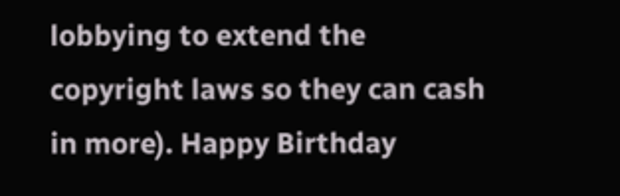lobbying to extend the copyright laws so they can cash in more). Happy Birthday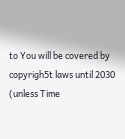to You will be covered by copyrigh5t laws until 2030 (unless Time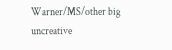Warner/MS/other big uncreative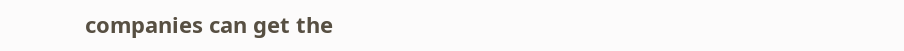companies can get the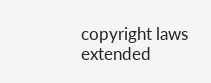copyright laws extended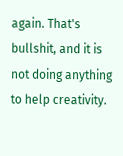again. That's bullshit, and it is not doing anything to help creativity.